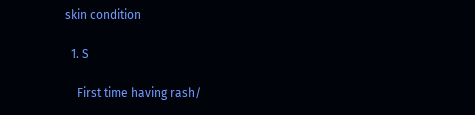skin condition

  1. S

    First time having rash/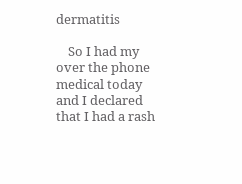dermatitis

    So I had my over the phone medical today and I declared that I had a rash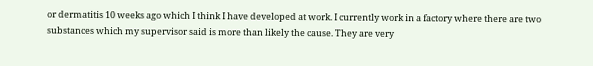or dermatitis 10 weeks ago which I think I have developed at work. I currently work in a factory where there are two substances which my supervisor said is more than likely the cause. They are very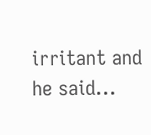irritant and he said...